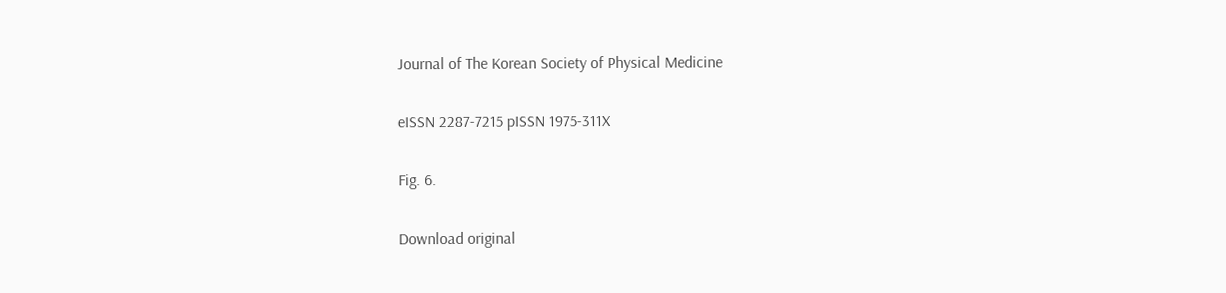Journal of The Korean Society of Physical Medicine

eISSN 2287-7215 pISSN 1975-311X

Fig. 6.

Download original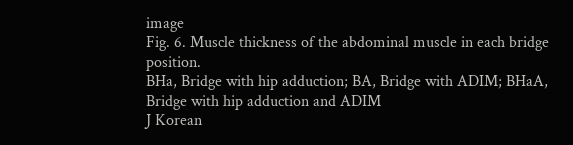image
Fig. 6. Muscle thickness of the abdominal muscle in each bridge position.
BHa, Bridge with hip adduction; BA, Bridge with ADIM; BHaA, Bridge with hip adduction and ADIM
J Korean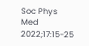Soc Phys Med 2022;17:15-25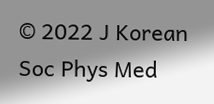© 2022 J Korean Soc Phys Med